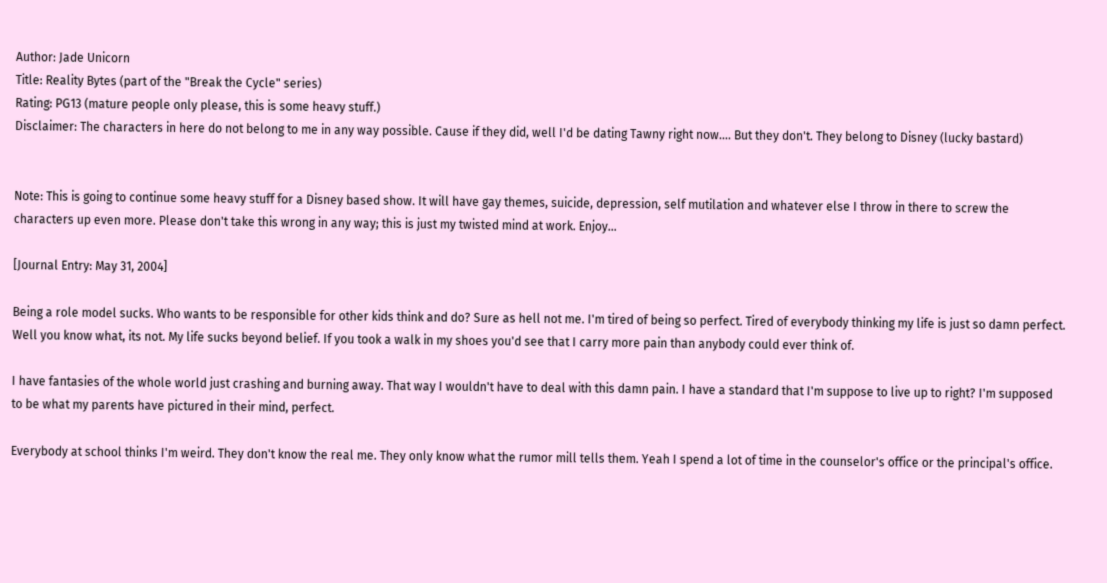Author: Jade Unicorn
Title: Reality Bytes (part of the "Break the Cycle" series)
Rating: PG13 (mature people only please, this is some heavy stuff.)
Disclaimer: The characters in here do not belong to me in any way possible. Cause if they did, well I'd be dating Tawny right now…. But they don't. They belong to Disney (lucky bastard)


Note: This is going to continue some heavy stuff for a Disney based show. It will have gay themes, suicide, depression, self mutilation and whatever else I throw in there to screw the characters up even more. Please don't take this wrong in any way; this is just my twisted mind at work. Enjoy…

[Journal Entry: May 31, 2004]

Being a role model sucks. Who wants to be responsible for other kids think and do? Sure as hell not me. I'm tired of being so perfect. Tired of everybody thinking my life is just so damn perfect. Well you know what, its not. My life sucks beyond belief. If you took a walk in my shoes you'd see that I carry more pain than anybody could ever think of.

I have fantasies of the whole world just crashing and burning away. That way I wouldn't have to deal with this damn pain. I have a standard that I'm suppose to live up to right? I'm supposed to be what my parents have pictured in their mind, perfect.

Everybody at school thinks I'm weird. They don't know the real me. They only know what the rumor mill tells them. Yeah I spend a lot of time in the counselor's office or the principal's office.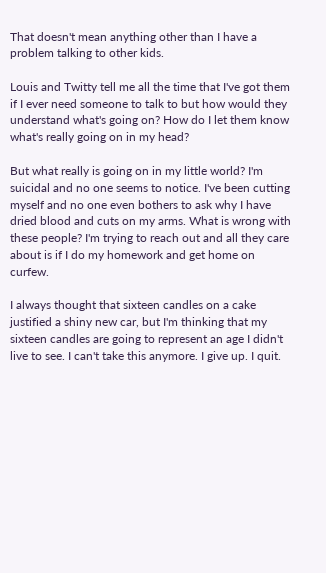That doesn't mean anything other than I have a problem talking to other kids.

Louis and Twitty tell me all the time that I've got them if I ever need someone to talk to but how would they understand what's going on? How do I let them know what's really going on in my head?

But what really is going on in my little world? I'm suicidal and no one seems to notice. I've been cutting myself and no one even bothers to ask why I have dried blood and cuts on my arms. What is wrong with these people? I'm trying to reach out and all they care about is if I do my homework and get home on curfew.

I always thought that sixteen candles on a cake justified a shiny new car, but I'm thinking that my sixteen candles are going to represent an age I didn't live to see. I can't take this anymore. I give up. I quit.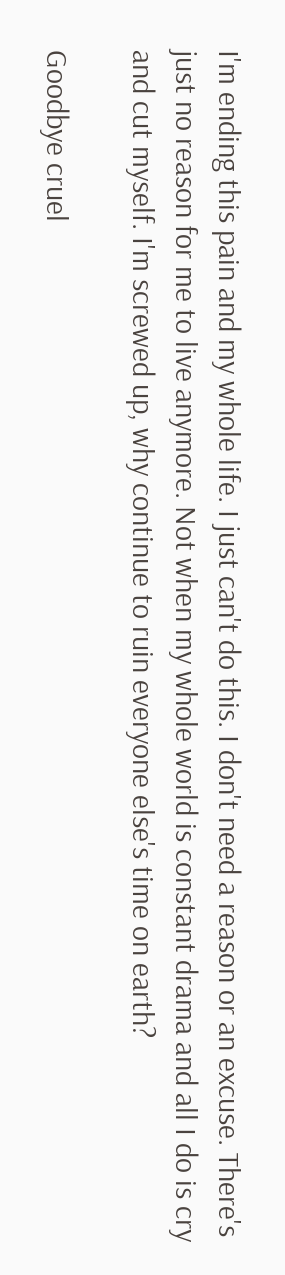I'm ending this pain and my whole life. I just can't do this. I don't need a reason or an excuse. There's just no reason for me to live anymore. Not when my whole world is constant drama and all I do is cry and cut myself. I'm screwed up, why continue to ruin everyone else's time on earth?

Goodbye cruel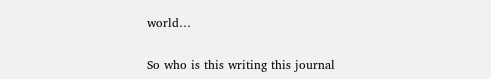world…

So who is this writing this journal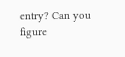entry? Can you figure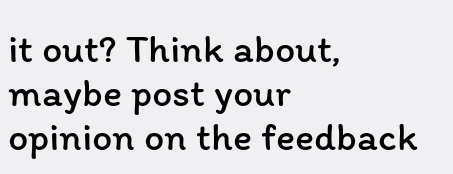it out? Think about, maybe post your opinion on the feedback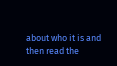about who it is and then read the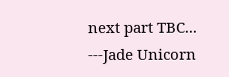next part TBC...
---Jade Unicorn